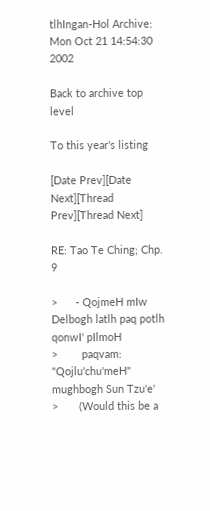tlhIngan-Hol Archive: Mon Oct 21 14:54:30 2002

Back to archive top level

To this year's listing

[Date Prev][Date Next][Thread Prev][Thread Next]

RE: Tao Te Ching; Chp. 9

>      - QojmeH mIw Delbogh latlh paq potlh qonwI' pIlmoH
>        paqvam: "Qojlu'chu'meH" mughbogh Sun Tzu'e'
>       (Would this be a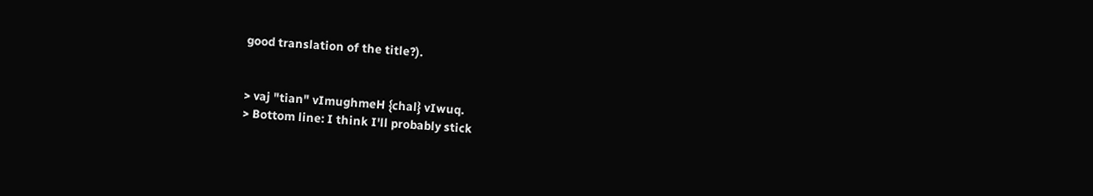good translation of the title?).


> vaj "tian" vImughmeH {chal} vIwuq.
> Bottom line: I think I'll probably stick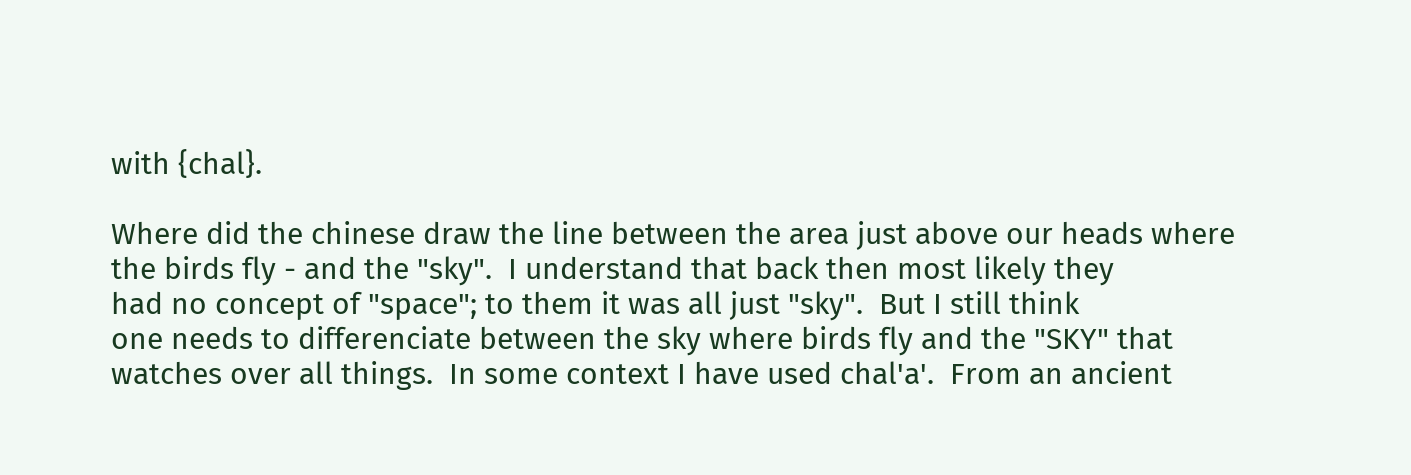with {chal}.

Where did the chinese draw the line between the area just above our heads where
the birds fly - and the "sky".  I understand that back then most likely they
had no concept of "space"; to them it was all just "sky".  But I still think
one needs to differenciate between the sky where birds fly and the "SKY" that
watches over all things.  In some context I have used chal'a'.  From an ancient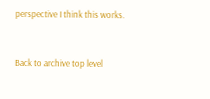perspective I think this works.


Back to archive top level